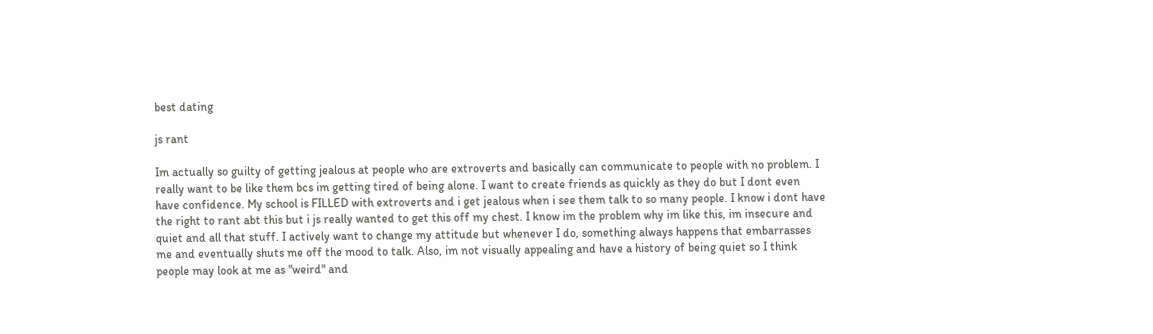best dating

js rant

Im actually so guilty of getting jealous at people who are extroverts and basically can communicate to people with no problem. I really want to be like them bcs im getting tired of being alone. I want to create friends as quickly as they do but I dont even have confidence. My school is FILLED with extroverts and i get jealous when i see them talk to so many people. I know i dont have the right to rant abt this but i js really wanted to get this off my chest. I know im the problem why im like this, im insecure and quiet and all that stuff. I actively want to change my attitude but whenever I do, something always happens that embarrasses me and eventually shuts me off the mood to talk. Also, im not visually appealing and have a history of being quiet so I think people may look at me as "weird" and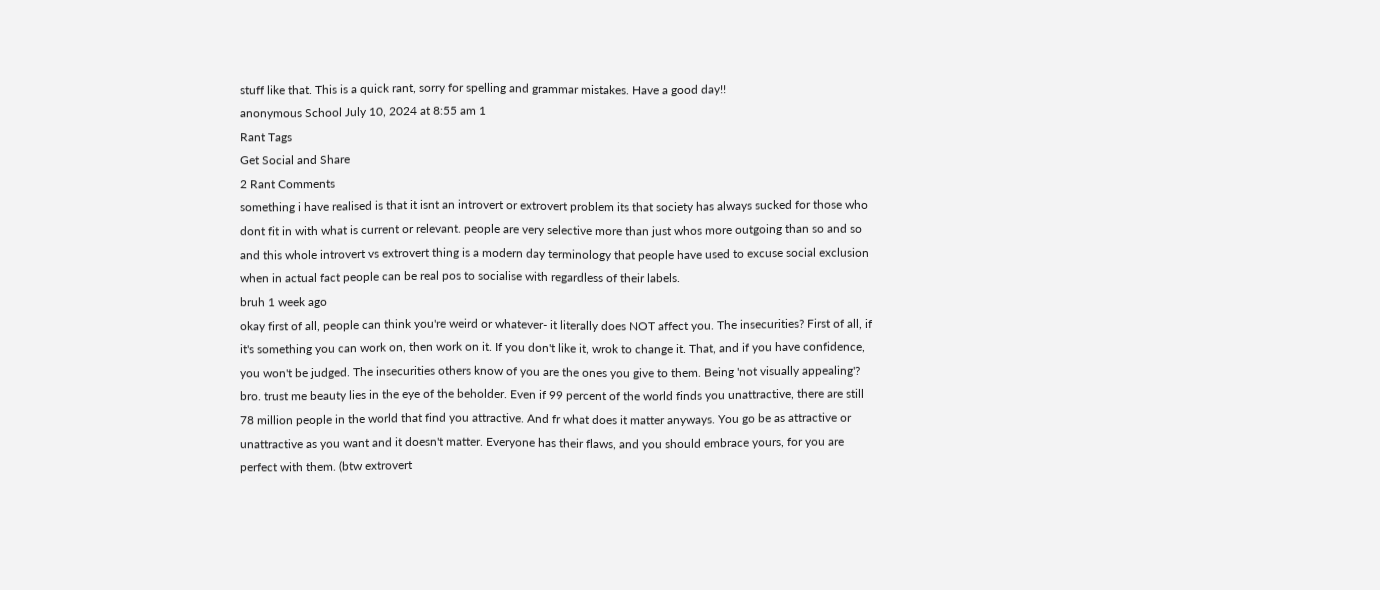stuff like that. This is a quick rant, sorry for spelling and grammar mistakes. Have a good day!!
anonymous School July 10, 2024 at 8:55 am 1
Rant Tags
Get Social and Share
2 Rant Comments
something i have realised is that it isnt an introvert or extrovert problem its that society has always sucked for those who dont fit in with what is current or relevant. people are very selective more than just whos more outgoing than so and so and this whole introvert vs extrovert thing is a modern day terminology that people have used to excuse social exclusion when in actual fact people can be real pos to socialise with regardless of their labels.
bruh 1 week ago
okay first of all, people can think you're weird or whatever- it literally does NOT affect you. The insecurities? First of all, if it's something you can work on, then work on it. If you don't like it, wrok to change it. That, and if you have confidence, you won't be judged. The insecurities others know of you are the ones you give to them. Being 'not visually appealing'? bro. trust me beauty lies in the eye of the beholder. Even if 99 percent of the world finds you unattractive, there are still 78 million people in the world that find you attractive. And fr what does it matter anyways. You go be as attractive or unattractive as you want and it doesn't matter. Everyone has their flaws, and you should embrace yours, for you are perfect with them. (btw extrovert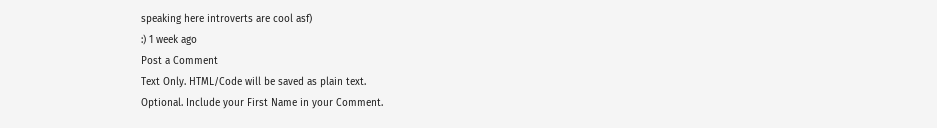speaking here introverts are cool asf)
:) 1 week ago
Post a Comment
Text Only. HTML/Code will be saved as plain text.
Optional. Include your First Name in your Comment.